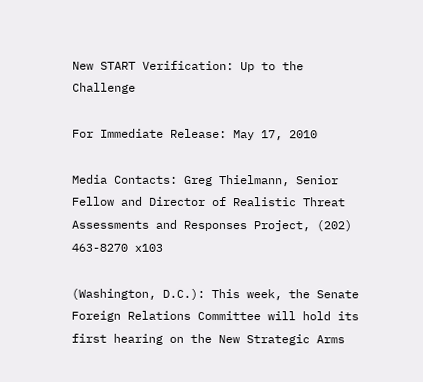New START Verification: Up to the Challenge

For Immediate Release: May 17, 2010

Media Contacts: Greg Thielmann, Senior Fellow and Director of Realistic Threat Assessments and Responses Project, (202) 463-8270 x103

(Washington, D.C.): This week, the Senate Foreign Relations Committee will hold its first hearing on the New Strategic Arms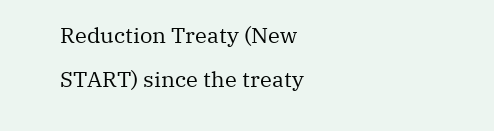Reduction Treaty (New START) since the treaty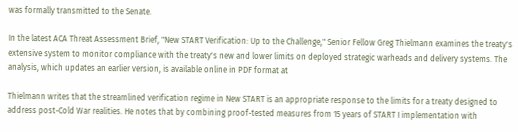was formally transmitted to the Senate.

In the latest ACA Threat Assessment Brief, "New START Verification: Up to the Challenge," Senior Fellow Greg Thielmann examines the treaty's extensive system to monitor compliance with the treaty's new and lower limits on deployed strategic warheads and delivery systems. The analysis, which updates an earlier version, is available online in PDF format at

Thielmann writes that the streamlined verification regime in New START is an appropriate response to the limits for a treaty designed to address post-Cold War realities. He notes that by combining proof-tested measures from 15 years of START I implementation with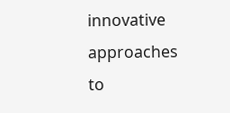innovative approaches to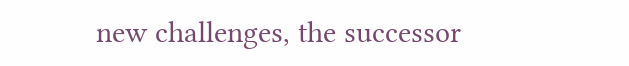new challenges, the successor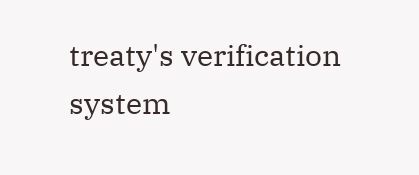treaty's verification system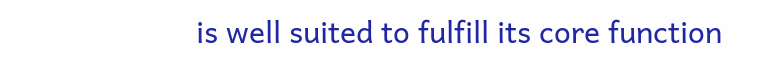is well suited to fulfill its core function